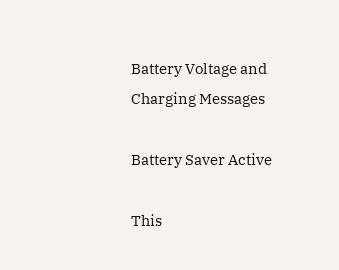Battery Voltage and Charging Messages

Battery Saver Active

This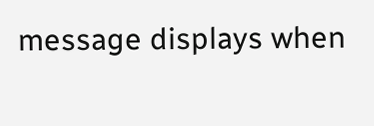message displays when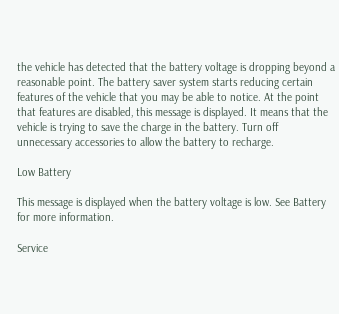the vehicle has detected that the battery voltage is dropping beyond a reasonable point. The battery saver system starts reducing certain features of the vehicle that you may be able to notice. At the point that features are disabled, this message is displayed. It means that the vehicle is trying to save the charge in the battery. Turn off unnecessary accessories to allow the battery to recharge.

Low Battery

This message is displayed when the battery voltage is low. See Battery for more information.

Service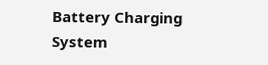Battery Charging System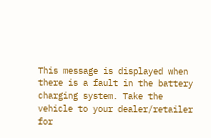This message is displayed when there is a fault in the battery charging system. Take the vehicle to your dealer/retailer for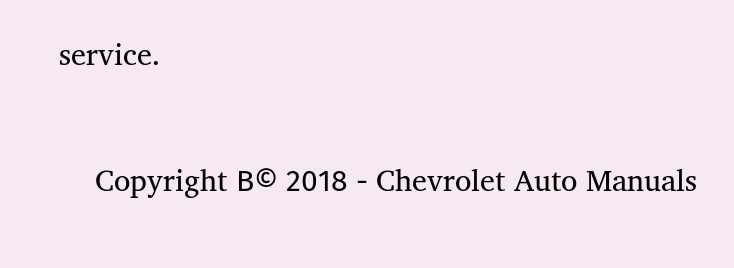service.


    Copyright В© 2018 - Chevrolet Auto Manuals